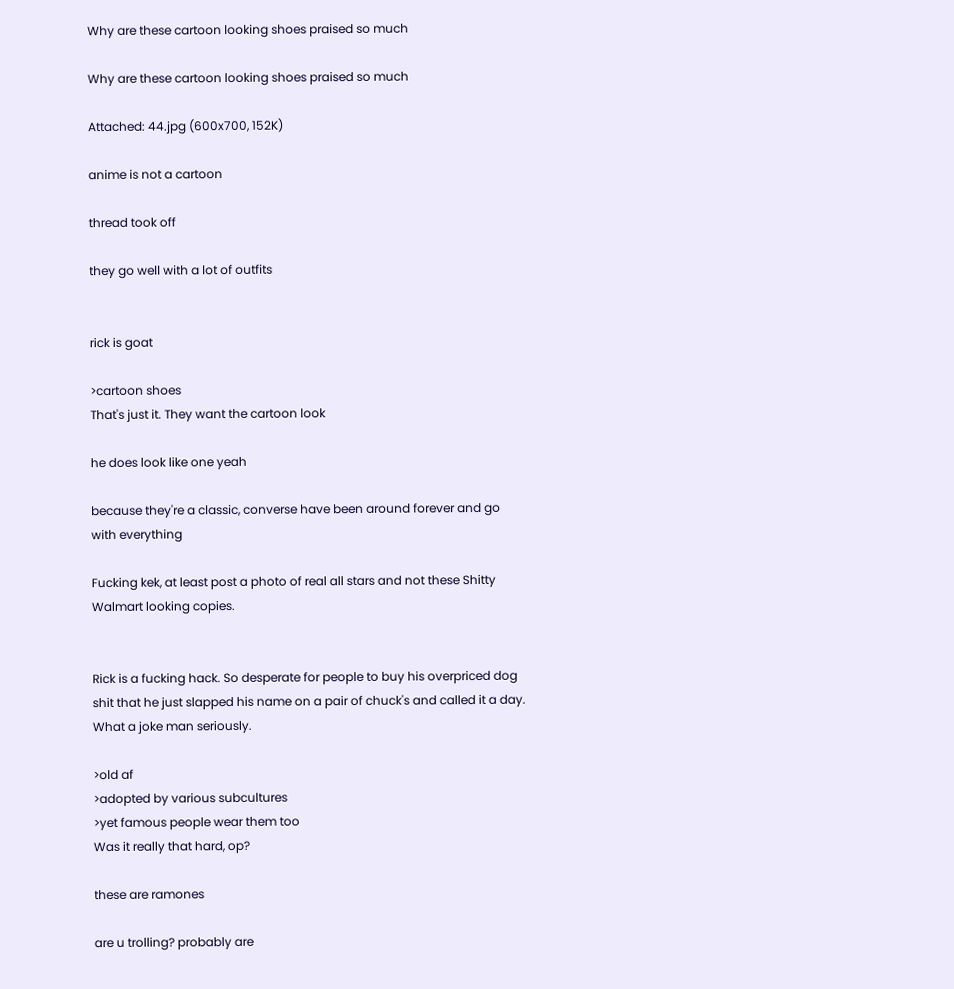Why are these cartoon looking shoes praised so much

Why are these cartoon looking shoes praised so much

Attached: 44.jpg (600x700, 152K)

anime is not a cartoon

thread took off

they go well with a lot of outfits


rick is goat

>cartoon shoes
That's just it. They want the cartoon look

he does look like one yeah

because they're a classic, converse have been around forever and go with everything

Fucking kek, at least post a photo of real all stars and not these Shitty Walmart looking copies.


Rick is a fucking hack. So desperate for people to buy his overpriced dog shit that he just slapped his name on a pair of chuck's and called it a day. What a joke man seriously.

>old af
>adopted by various subcultures
>yet famous people wear them too
Was it really that hard, op?

these are ramones

are u trolling? probably are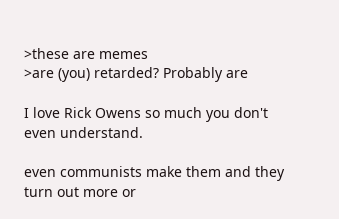>these are memes
>are (you) retarded? Probably are

I love Rick Owens so much you don't even understand.

even communists make them and they turn out more or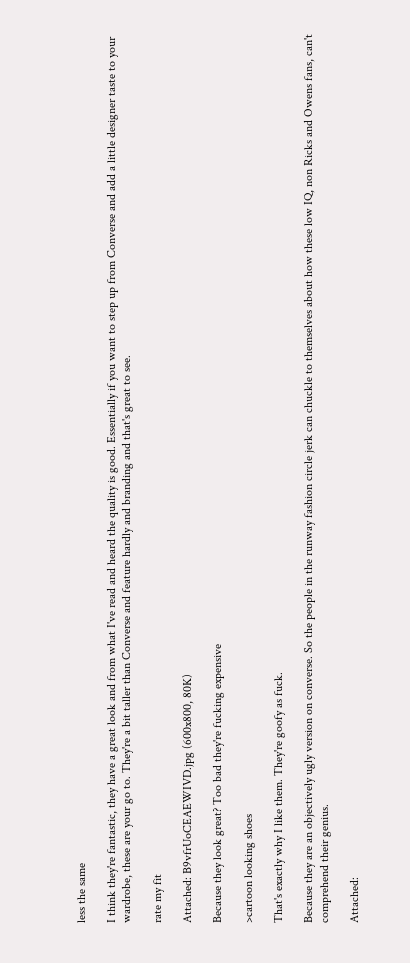less the same

I think they're fantastic, they have a great look and from what I've read and heard the quality is good. Essentially if you want to step up from Converse and add a little designer taste to your wardrobe, these are your go to. They're a bit taller than Converse and feature hardly and branding and that's great to see.

rate my fit

Attached: B9vfrUoCEAEWIVD.jpg (600x800, 80K)

Because they look great? Too bad they're fucking expensive

>cartoon looking shoes

That's exactly why I like them. They're goofy as fuck.

Because they are an objectively ugly version on converse. So the people in the runway fashion circle jerk can chuckle to themselves about how these low IQ, non Ricks and Owens fans, can't comprehend their genius.

Attached: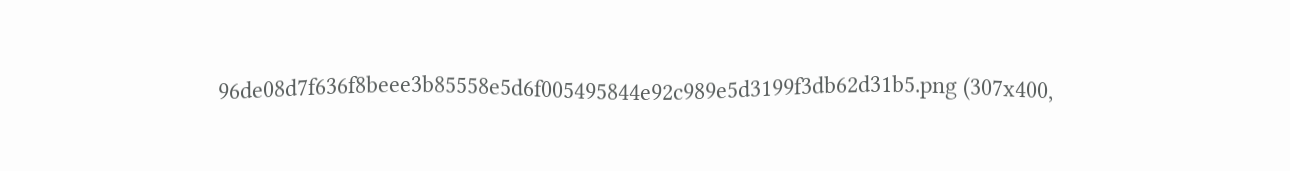96de08d7f636f8beee3b85558e5d6f005495844e92c989e5d3199f3db62d31b5.png (307x400,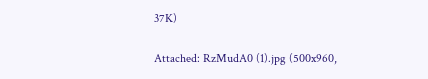37K)

Attached: RzMudA0 (1).jpg (500x960,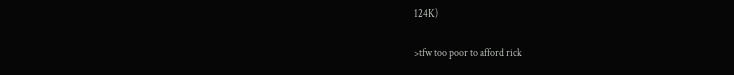124K)

>tfw too poor to afford rick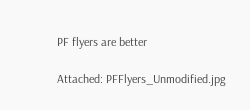PF flyers are better

Attached: PFFlyers_Unmodified.jpg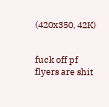(420x350, 42K)


fuck off pf flyers are shit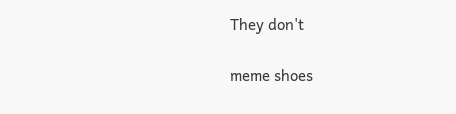They don't

meme shoes